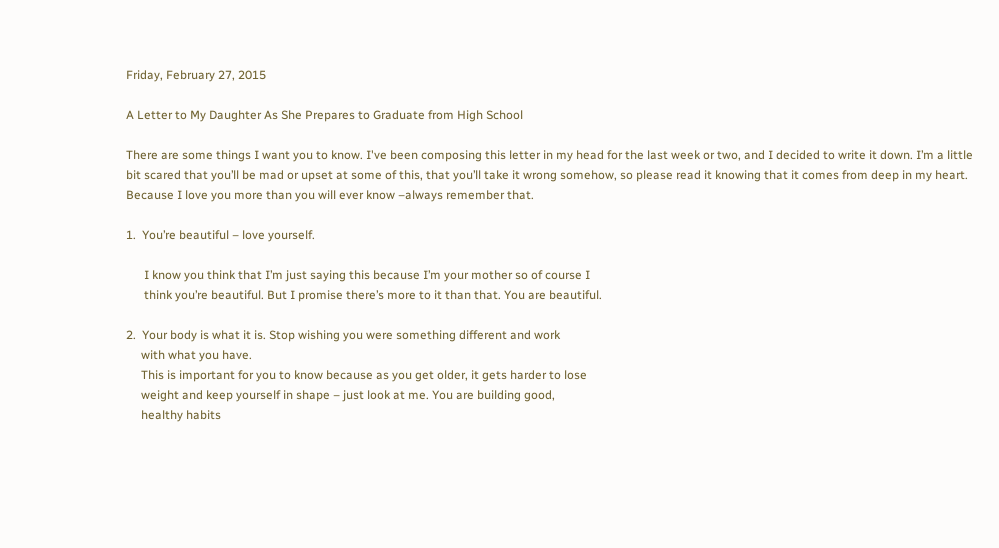Friday, February 27, 2015

A Letter to My Daughter As She Prepares to Graduate from High School

There are some things I want you to know. I've been composing this letter in my head for the last week or two, and I decided to write it down. I’m a little bit scared that you’ll be mad or upset at some of this, that you’ll take it wrong somehow, so please read it knowing that it comes from deep in my heart.  Because I love you more than you will ever know –always remember that.

1.  You’re beautiful – love yourself.

      I know you think that I’m just saying this because I’m your mother so of course I
      think you’re beautiful. But I promise there’s more to it than that. You are beautiful.

2.  Your body is what it is. Stop wishing you were something different and work
     with what you have.
     This is important for you to know because as you get older, it gets harder to lose
     weight and keep yourself in shape – just look at me. You are building good,
     healthy habits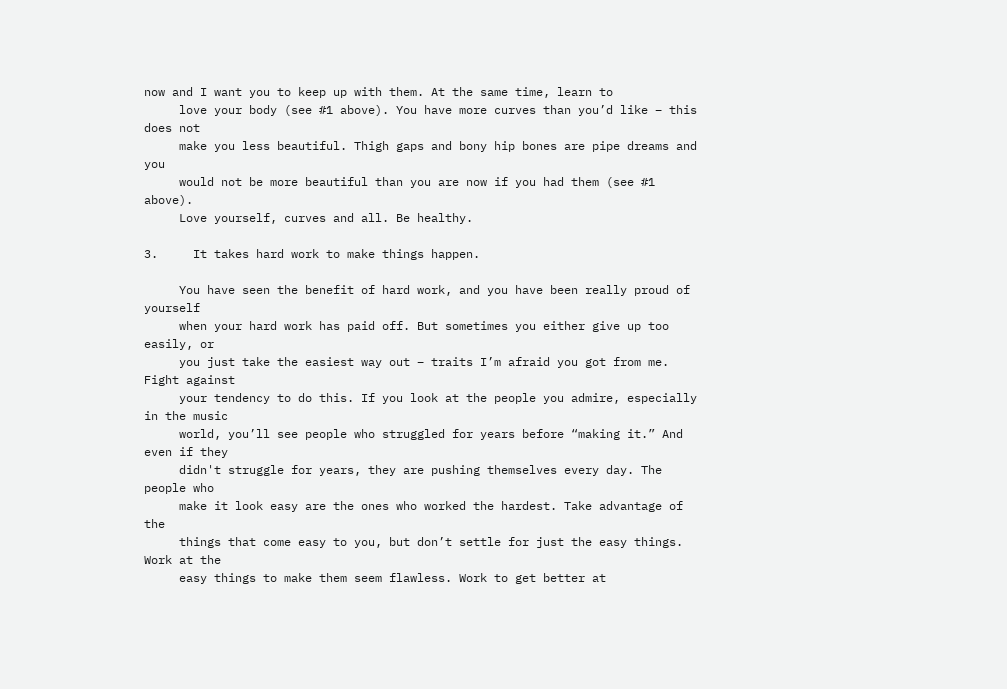now and I want you to keep up with them. At the same time, learn to
     love your body (see #1 above). You have more curves than you’d like – this does not
     make you less beautiful. Thigh gaps and bony hip bones are pipe dreams and you
     would not be more beautiful than you are now if you had them (see #1 above).
     Love yourself, curves and all. Be healthy.

3.     It takes hard work to make things happen.

     You have seen the benefit of hard work, and you have been really proud of yourself
     when your hard work has paid off. But sometimes you either give up too easily, or
     you just take the easiest way out – traits I’m afraid you got from me. Fight against
     your tendency to do this. If you look at the people you admire, especially in the music
     world, you’ll see people who struggled for years before “making it.” And even if they
     didn't struggle for years, they are pushing themselves every day. The people who
     make it look easy are the ones who worked the hardest. Take advantage of the
     things that come easy to you, but don’t settle for just the easy things. Work at the
     easy things to make them seem flawless. Work to get better at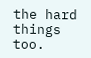the hard things too.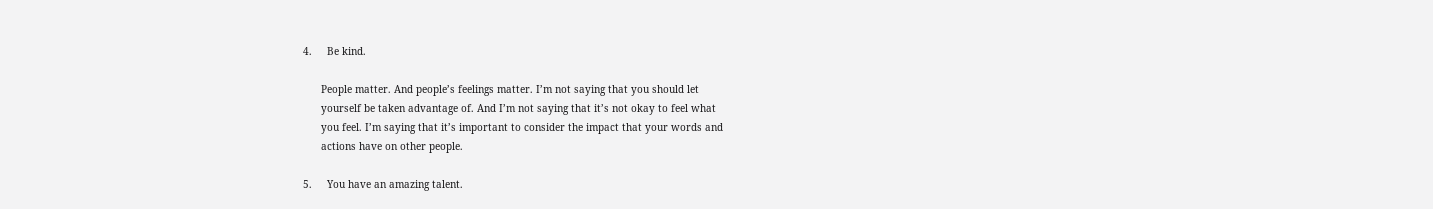4.     Be kind.

      People matter. And people’s feelings matter. I’m not saying that you should let
      yourself be taken advantage of. And I’m not saying that it’s not okay to feel what
      you feel. I’m saying that it’s important to consider the impact that your words and
      actions have on other people.

5.     You have an amazing talent.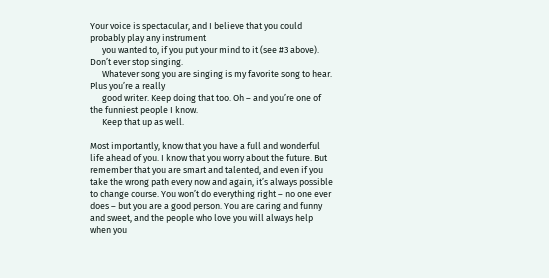Your voice is spectacular, and I believe that you could probably play any instrument
      you wanted to, if you put your mind to it (see #3 above). Don’t ever stop singing.
      Whatever song you are singing is my favorite song to hear. Plus you’re a really
      good writer. Keep doing that too. Oh – and you’re one of the funniest people I know.
      Keep that up as well.

Most importantly, know that you have a full and wonderful life ahead of you. I know that you worry about the future. But remember that you are smart and talented, and even if you take the wrong path every now and again, it’s always possible to change course. You won’t do everything right – no one ever does – but you are a good person. You are caring and funny and sweet, and the people who love you will always help when you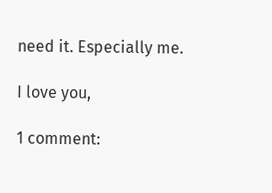need it. Especially me.

I love you,

1 comment: